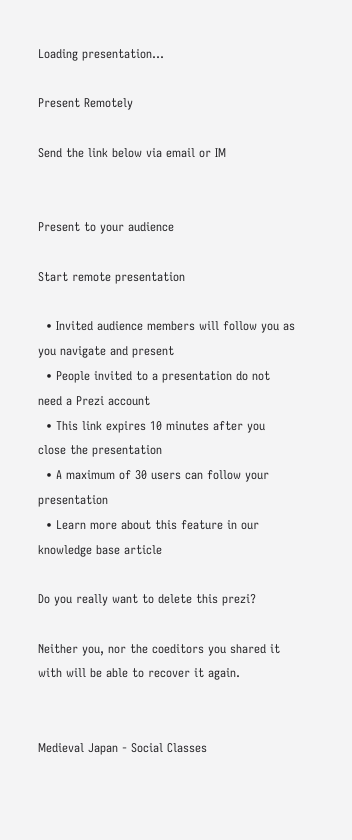Loading presentation...

Present Remotely

Send the link below via email or IM


Present to your audience

Start remote presentation

  • Invited audience members will follow you as you navigate and present
  • People invited to a presentation do not need a Prezi account
  • This link expires 10 minutes after you close the presentation
  • A maximum of 30 users can follow your presentation
  • Learn more about this feature in our knowledge base article

Do you really want to delete this prezi?

Neither you, nor the coeditors you shared it with will be able to recover it again.


Medieval Japan - Social Classes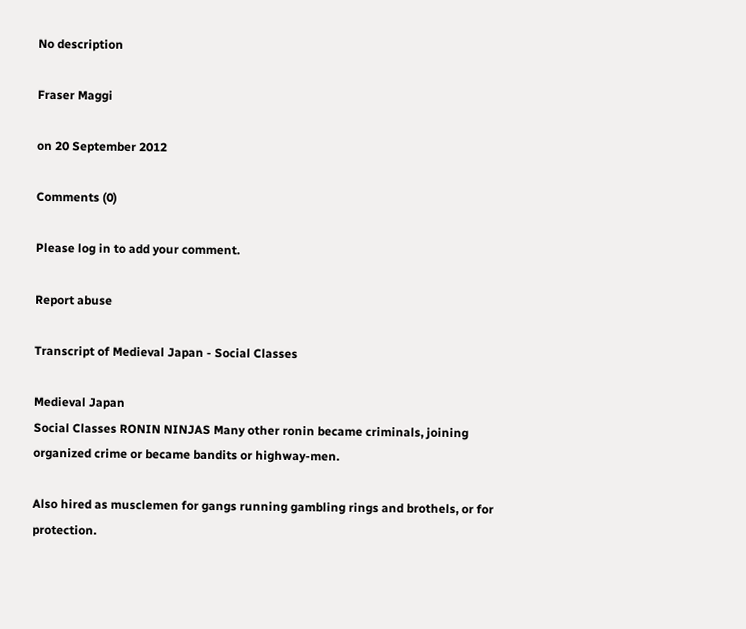No description

Fraser Maggi

on 20 September 2012

Comments (0)

Please log in to add your comment.

Report abuse

Transcript of Medieval Japan - Social Classes

Medieval Japan
Social Classes RONIN NINJAS Many other ronin became criminals, joining organized crime or became bandits or highway-men.

Also hired as musclemen for gangs running gambling rings and brothels, or for protection.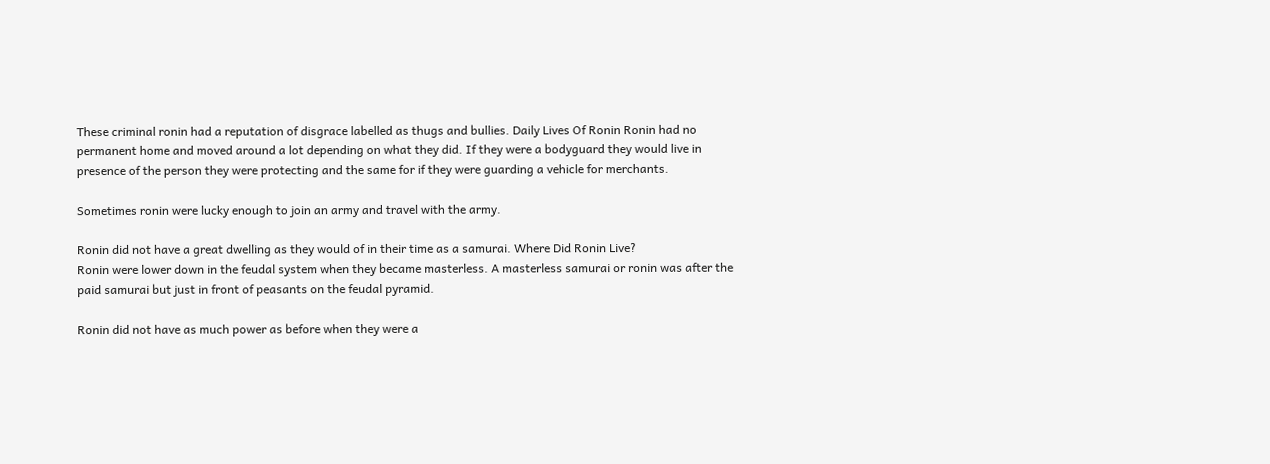These criminal ronin had a reputation of disgrace labelled as thugs and bullies. Daily Lives Of Ronin Ronin had no permanent home and moved around a lot depending on what they did. If they were a bodyguard they would live in presence of the person they were protecting and the same for if they were guarding a vehicle for merchants.

Sometimes ronin were lucky enough to join an army and travel with the army.

Ronin did not have a great dwelling as they would of in their time as a samurai. Where Did Ronin Live?
Ronin were lower down in the feudal system when they became masterless. A masterless samurai or ronin was after the paid samurai but just in front of peasants on the feudal pyramid.

Ronin did not have as much power as before when they were a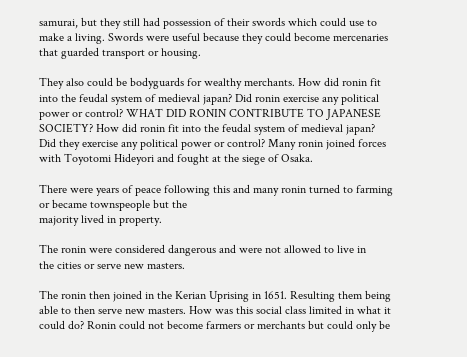samurai, but they still had possession of their swords which could use to make a living. Swords were useful because they could become mercenaries that guarded transport or housing.

They also could be bodyguards for wealthy merchants. How did ronin fit into the feudal system of medieval japan? Did ronin exercise any political power or control? WHAT DID RONIN CONTRIBUTE TO JAPANESE SOCIETY? How did ronin fit into the feudal system of medieval japan?
Did they exercise any political power or control? Many ronin joined forces with Toyotomi Hideyori and fought at the siege of Osaka.

There were years of peace following this and many ronin turned to farming or became townspeople but the
majority lived in property.

The ronin were considered dangerous and were not allowed to live in
the cities or serve new masters.

The ronin then joined in the Kerian Uprising in 1651. Resulting them being able to then serve new masters. How was this social class limited in what it could do? Ronin could not become farmers or merchants but could only be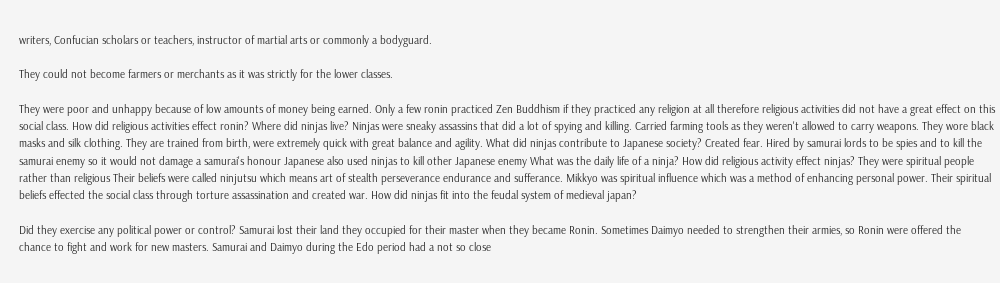writers, Confucian scholars or teachers, instructor of martial arts or commonly a bodyguard.

They could not become farmers or merchants as it was strictly for the lower classes.

They were poor and unhappy because of low amounts of money being earned. Only a few ronin practiced Zen Buddhism if they practiced any religion at all therefore religious activities did not have a great effect on this social class. How did religious activities effect ronin? Where did ninjas live? Ninjas were sneaky assassins that did a lot of spying and killing. Carried farming tools as they weren't allowed to carry weapons. They wore black masks and silk clothing. They are trained from birth, were extremely quick with great balance and agility. What did ninjas contribute to Japanese society? Created fear. Hired by samurai lords to be spies and to kill the samurai enemy so it would not damage a samurai's honour Japanese also used ninjas to kill other Japanese enemy What was the daily life of a ninja? How did religious activity effect ninjas? They were spiritual people rather than religious Their beliefs were called ninjutsu which means art of stealth perseverance endurance and sufferance. Mikkyo was spiritual influence which was a method of enhancing personal power. Their spiritual beliefs effected the social class through torture assassination and created war. How did ninjas fit into the feudal system of medieval japan?

Did they exercise any political power or control? Samurai lost their land they occupied for their master when they became Ronin. Sometimes Daimyo needed to strengthen their armies, so Ronin were offered the chance to fight and work for new masters. Samurai and Daimyo during the Edo period had a not so close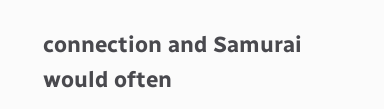connection and Samurai would often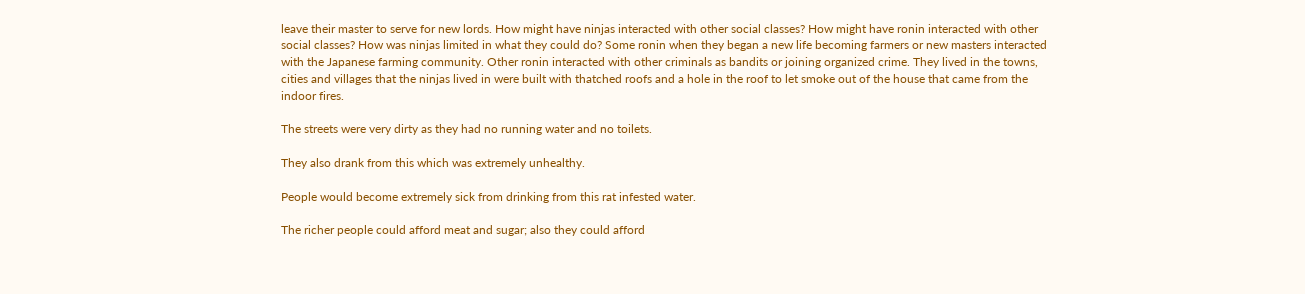leave their master to serve for new lords. How might have ninjas interacted with other social classes? How might have ronin interacted with other social classes? How was ninjas limited in what they could do? Some ronin when they began a new life becoming farmers or new masters interacted with the Japanese farming community. Other ronin interacted with other criminals as bandits or joining organized crime. They lived in the towns, cities and villages that the ninjas lived in were built with thatched roofs and a hole in the roof to let smoke out of the house that came from the indoor fires.

The streets were very dirty as they had no running water and no toilets.

They also drank from this which was extremely unhealthy.

People would become extremely sick from drinking from this rat infested water.

The richer people could afford meat and sugar; also they could afford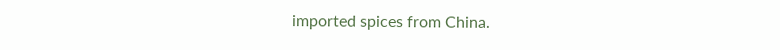imported spices from China.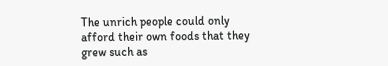The unrich people could only afford their own foods that they grew such as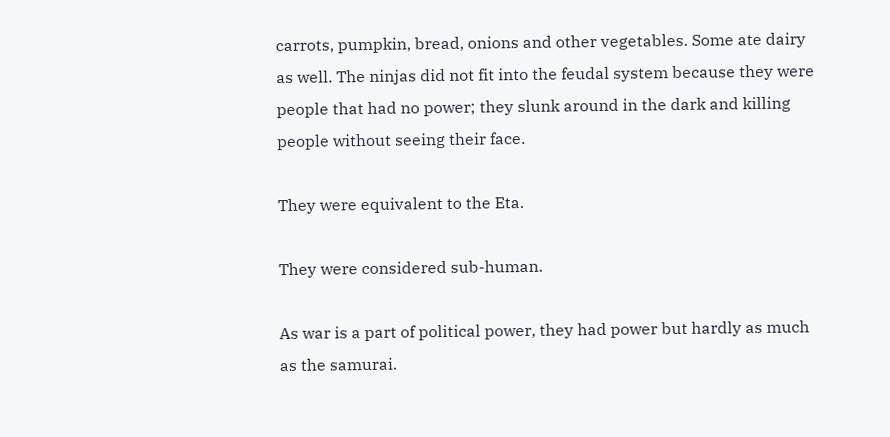carrots, pumpkin, bread, onions and other vegetables. Some ate dairy as well. The ninjas did not fit into the feudal system because they were people that had no power; they slunk around in the dark and killing people without seeing their face.

They were equivalent to the Eta.

They were considered sub-human.

As war is a part of political power, they had power but hardly as much as the samurai.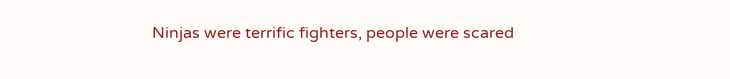Ninjas were terrific fighters, people were scared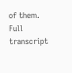of them.
Full transcript